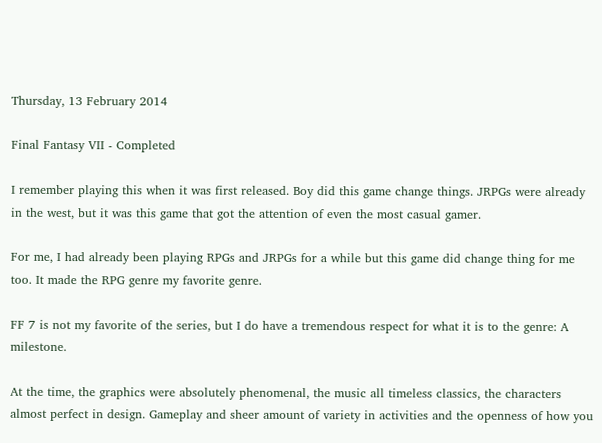Thursday, 13 February 2014

Final Fantasy VII - Completed

I remember playing this when it was first released. Boy did this game change things. JRPGs were already in the west, but it was this game that got the attention of even the most casual gamer.

For me, I had already been playing RPGs and JRPGs for a while but this game did change thing for me too. It made the RPG genre my favorite genre.

FF 7 is not my favorite of the series, but I do have a tremendous respect for what it is to the genre: A milestone.

At the time, the graphics were absolutely phenomenal, the music all timeless classics, the characters almost perfect in design. Gameplay and sheer amount of variety in activities and the openness of how you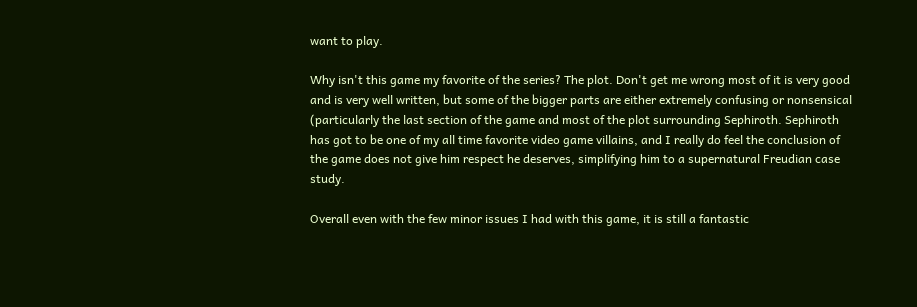want to play.

Why isn't this game my favorite of the series? The plot. Don't get me wrong most of it is very good and is very well written, but some of the bigger parts are either extremely confusing or nonsensical (particularly the last section of the game and most of the plot surrounding Sephiroth. Sephiroth has got to be one of my all time favorite video game villains, and I really do feel the conclusion of the game does not give him respect he deserves, simplifying him to a supernatural Freudian case study.

Overall even with the few minor issues I had with this game, it is still a fantastic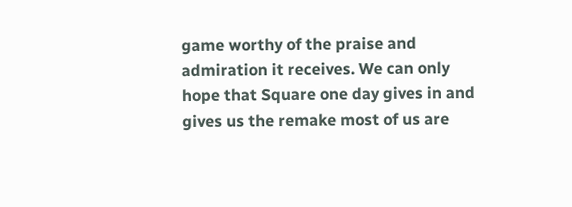game worthy of the praise and admiration it receives. We can only hope that Square one day gives in and gives us the remake most of us are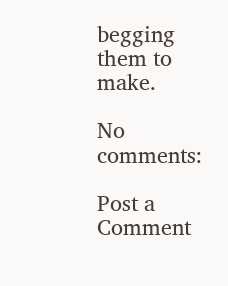begging them to make.

No comments:

Post a Comment